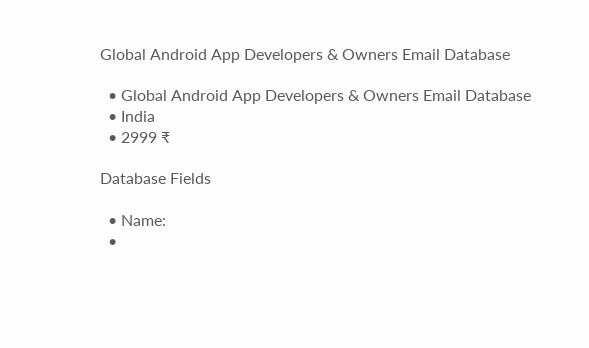Global Android App Developers & Owners Email Database

  • Global Android App Developers & Owners Email Database
  • India
  • 2999 ₹

Database Fields

  • Name:
  •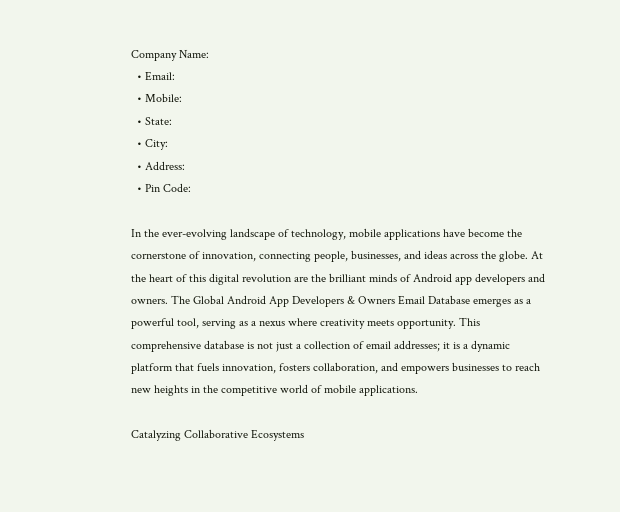Company Name:
  • Email:
  • Mobile:
  • State:
  • City:
  • Address:
  • Pin Code:

In the ever-evolving landscape of technology, mobile applications have become the cornerstone of innovation, connecting people, businesses, and ideas across the globe. At the heart of this digital revolution are the brilliant minds of Android app developers and owners. The Global Android App Developers & Owners Email Database emerges as a powerful tool, serving as a nexus where creativity meets opportunity. This comprehensive database is not just a collection of email addresses; it is a dynamic platform that fuels innovation, fosters collaboration, and empowers businesses to reach new heights in the competitive world of mobile applications.

Catalyzing Collaborative Ecosystems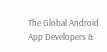The Global Android App Developers &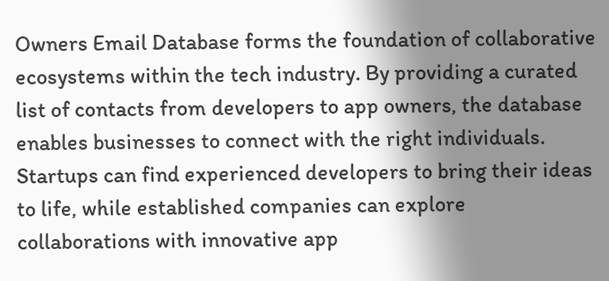Owners Email Database forms the foundation of collaborative ecosystems within the tech industry. By providing a curated list of contacts from developers to app owners, the database enables businesses to connect with the right individuals. Startups can find experienced developers to bring their ideas to life, while established companies can explore collaborations with innovative app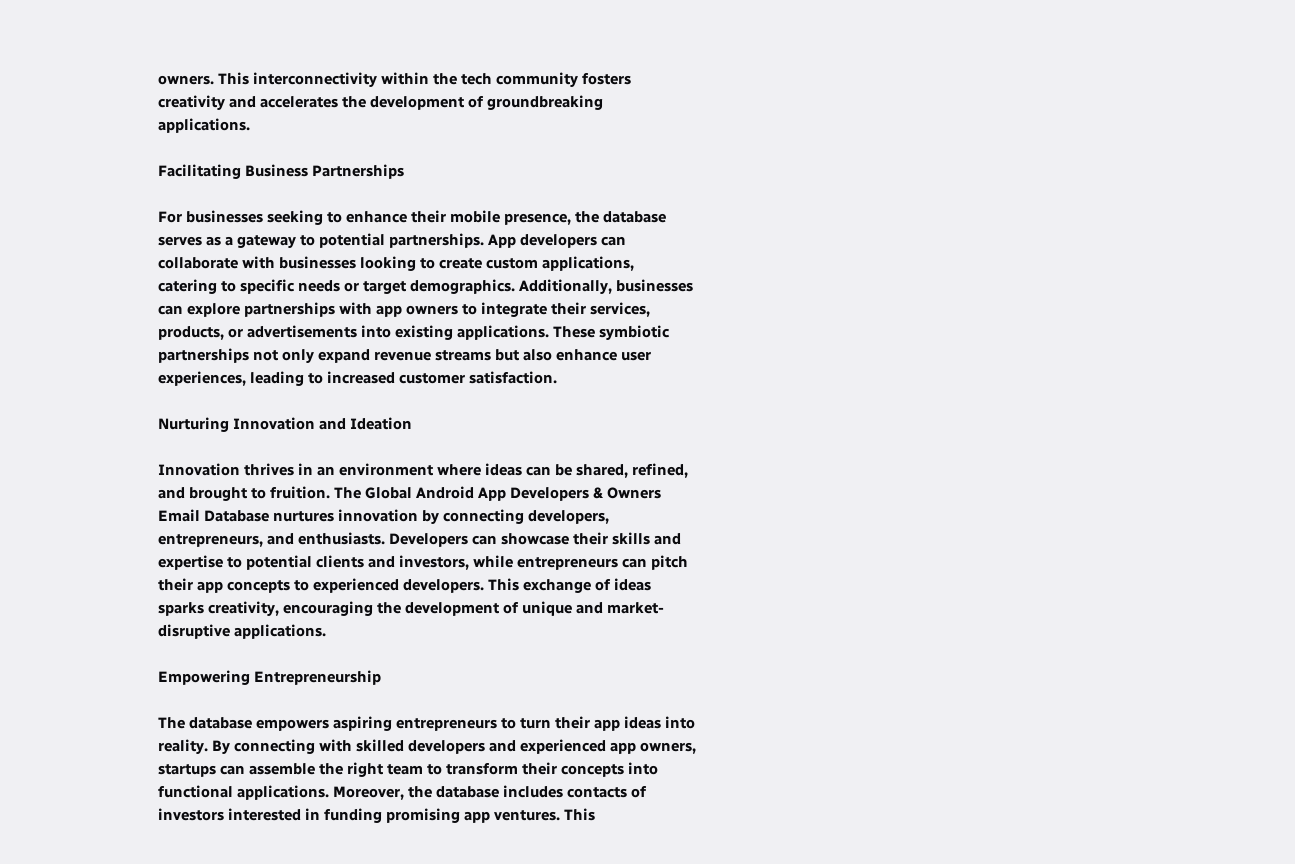owners. This interconnectivity within the tech community fosters creativity and accelerates the development of groundbreaking applications.

Facilitating Business Partnerships

For businesses seeking to enhance their mobile presence, the database serves as a gateway to potential partnerships. App developers can collaborate with businesses looking to create custom applications, catering to specific needs or target demographics. Additionally, businesses can explore partnerships with app owners to integrate their services, products, or advertisements into existing applications. These symbiotic partnerships not only expand revenue streams but also enhance user experiences, leading to increased customer satisfaction.

Nurturing Innovation and Ideation

Innovation thrives in an environment where ideas can be shared, refined, and brought to fruition. The Global Android App Developers & Owners Email Database nurtures innovation by connecting developers, entrepreneurs, and enthusiasts. Developers can showcase their skills and expertise to potential clients and investors, while entrepreneurs can pitch their app concepts to experienced developers. This exchange of ideas sparks creativity, encouraging the development of unique and market-disruptive applications.

Empowering Entrepreneurship

The database empowers aspiring entrepreneurs to turn their app ideas into reality. By connecting with skilled developers and experienced app owners, startups can assemble the right team to transform their concepts into functional applications. Moreover, the database includes contacts of investors interested in funding promising app ventures. This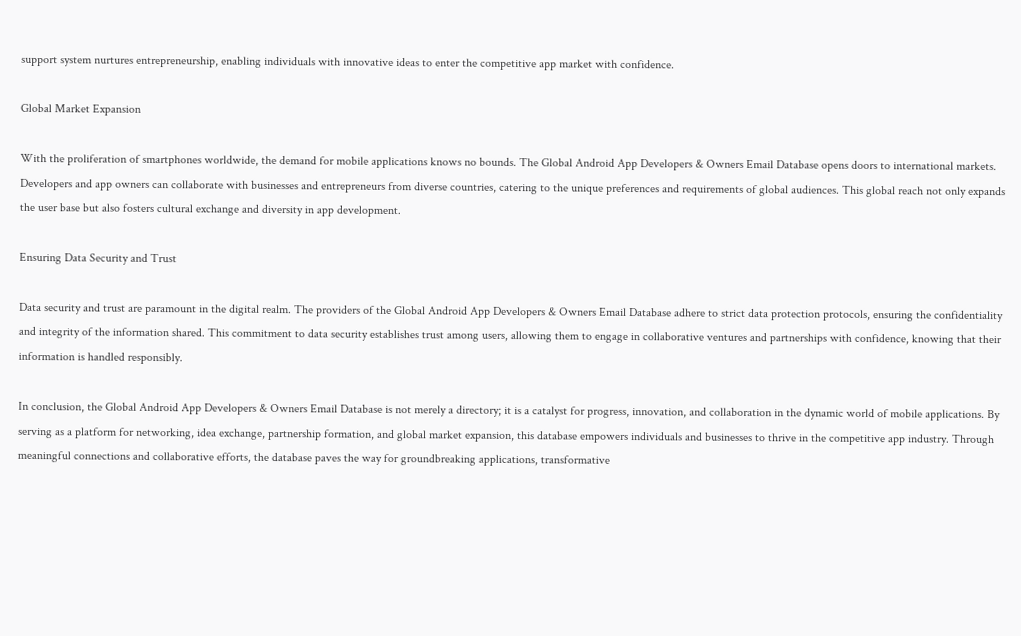support system nurtures entrepreneurship, enabling individuals with innovative ideas to enter the competitive app market with confidence.

Global Market Expansion

With the proliferation of smartphones worldwide, the demand for mobile applications knows no bounds. The Global Android App Developers & Owners Email Database opens doors to international markets. Developers and app owners can collaborate with businesses and entrepreneurs from diverse countries, catering to the unique preferences and requirements of global audiences. This global reach not only expands the user base but also fosters cultural exchange and diversity in app development.

Ensuring Data Security and Trust

Data security and trust are paramount in the digital realm. The providers of the Global Android App Developers & Owners Email Database adhere to strict data protection protocols, ensuring the confidentiality and integrity of the information shared. This commitment to data security establishes trust among users, allowing them to engage in collaborative ventures and partnerships with confidence, knowing that their information is handled responsibly.

In conclusion, the Global Android App Developers & Owners Email Database is not merely a directory; it is a catalyst for progress, innovation, and collaboration in the dynamic world of mobile applications. By serving as a platform for networking, idea exchange, partnership formation, and global market expansion, this database empowers individuals and businesses to thrive in the competitive app industry. Through meaningful connections and collaborative efforts, the database paves the way for groundbreaking applications, transformative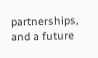partnerships, and a future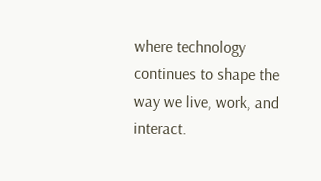where technology continues to shape the way we live, work, and interact.